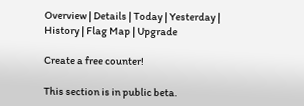Overview | Details | Today | Yesterday | History | Flag Map | Upgrade

Create a free counter!

This section is in public beta.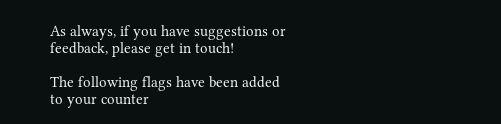As always, if you have suggestions or feedback, please get in touch!

The following flags have been added to your counter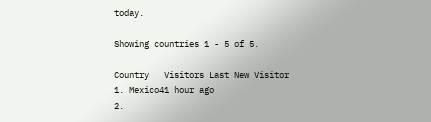today.

Showing countries 1 - 5 of 5.

Country   Visitors Last New Visitor
1. Mexico41 hour ago
2.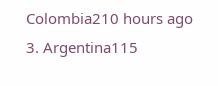Colombia210 hours ago
3. Argentina115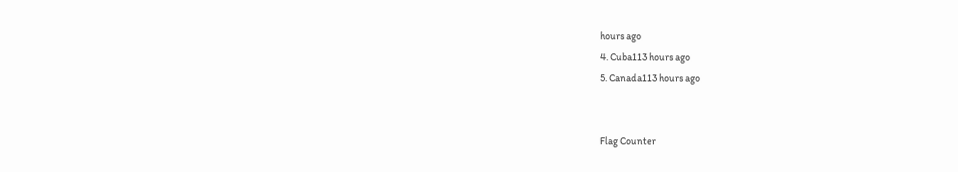hours ago
4. Cuba113 hours ago
5. Canada113 hours ago


Flag Counter